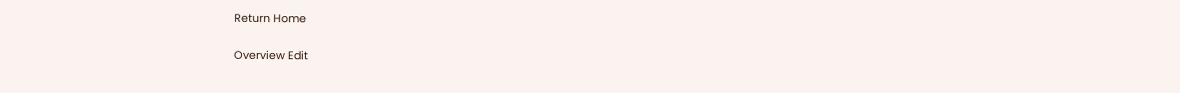Return Home

Overview Edit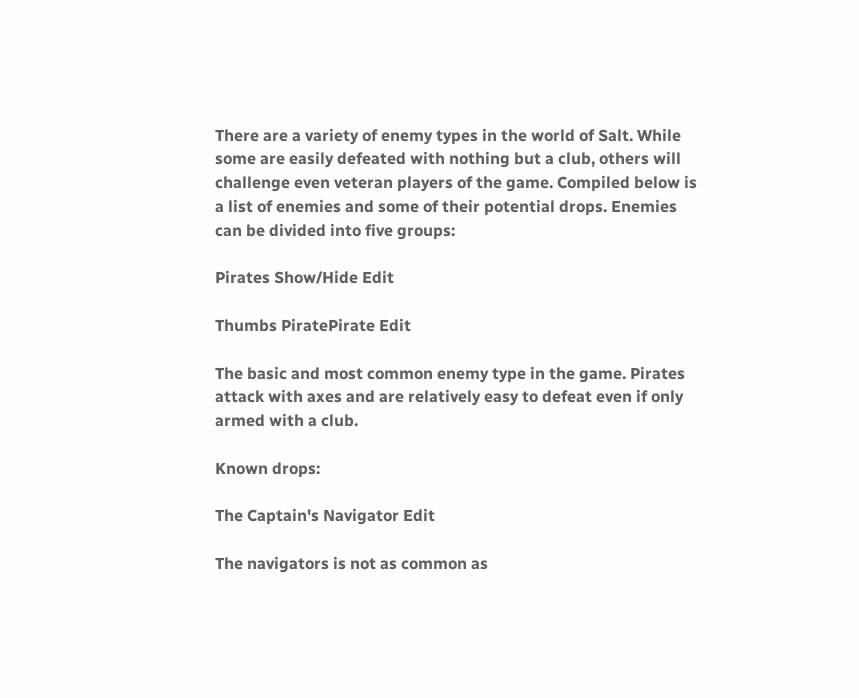There are a variety of enemy types in the world of Salt. While some are easily defeated with nothing but a club, others will challenge even veteran players of the game. Compiled below is a list of enemies and some of their potential drops. Enemies can be divided into five groups:

Pirates Show/Hide Edit

Thumbs PiratePirate Edit

The basic and most common enemy type in the game. Pirates attack with axes and are relatively easy to defeat even if only armed with a club.

Known drops:

The Captain's Navigator Edit

The navigators is not as common as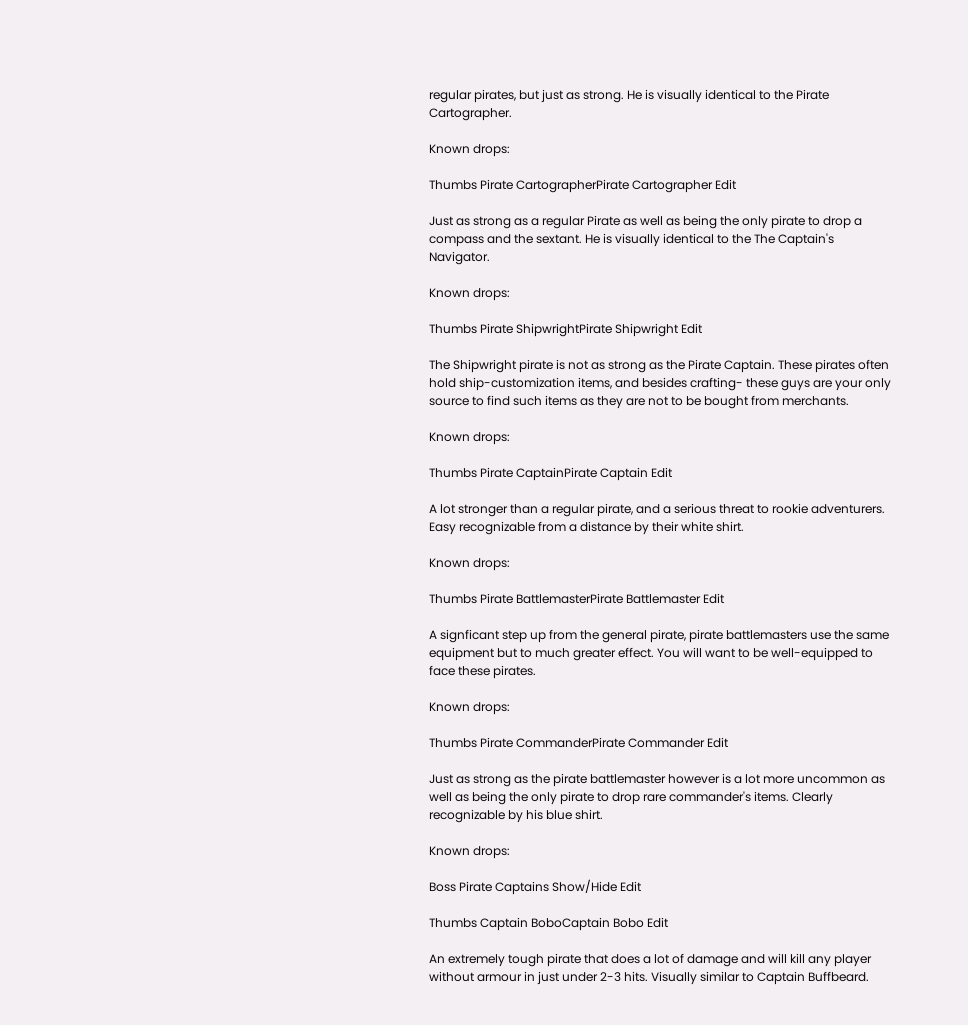regular pirates, but just as strong. He is visually identical to the Pirate Cartographer.

Known drops:

Thumbs Pirate CartographerPirate Cartographer Edit

Just as strong as a regular Pirate as well as being the only pirate to drop a compass and the sextant. He is visually identical to the The Captain's Navigator.

Known drops:

Thumbs Pirate ShipwrightPirate Shipwright Edit

The Shipwright pirate is not as strong as the Pirate Captain. These pirates often hold ship-customization items, and besides crafting- these guys are your only source to find such items as they are not to be bought from merchants.

Known drops:

Thumbs Pirate CaptainPirate Captain Edit

A lot stronger than a regular pirate, and a serious threat to rookie adventurers. Easy recognizable from a distance by their white shirt.

Known drops:

Thumbs Pirate BattlemasterPirate Battlemaster Edit

A signficant step up from the general pirate, pirate battlemasters use the same equipment but to much greater effect. You will want to be well-equipped to face these pirates.

Known drops:

Thumbs Pirate CommanderPirate Commander Edit

Just as strong as the pirate battlemaster however is a lot more uncommon as well as being the only pirate to drop rare commander's items. Clearly recognizable by his blue shirt.

Known drops:

Boss Pirate Captains Show/Hide Edit

Thumbs Captain BoboCaptain Bobo Edit

An extremely tough pirate that does a lot of damage and will kill any player without armour in just under 2-3 hits. Visually similar to Captain Buffbeard.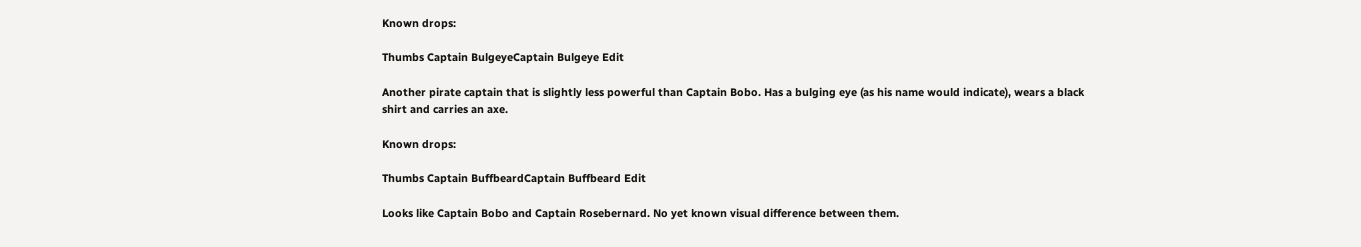Known drops:

Thumbs Captain BulgeyeCaptain Bulgeye Edit

Another pirate captain that is slightly less powerful than Captain Bobo. Has a bulging eye (as his name would indicate), wears a black shirt and carries an axe.

Known drops:

Thumbs Captain BuffbeardCaptain Buffbeard Edit

Looks like Captain Bobo and Captain Rosebernard. No yet known visual difference between them.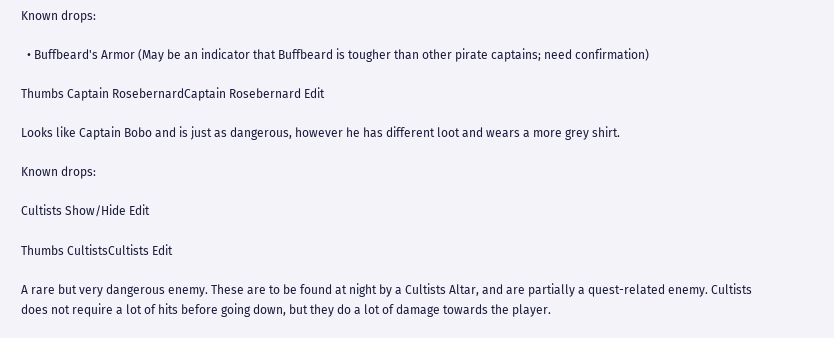Known drops:

  • Buffbeard's Armor (May be an indicator that Buffbeard is tougher than other pirate captains; need confirmation)

Thumbs Captain RosebernardCaptain Rosebernard Edit

Looks like Captain Bobo and is just as dangerous, however he has different loot and wears a more grey shirt.

Known drops:

Cultists Show/Hide Edit

Thumbs CultistsCultists Edit

A rare but very dangerous enemy. These are to be found at night by a Cultists Altar, and are partially a quest-related enemy. Cultists does not require a lot of hits before going down, but they do a lot of damage towards the player.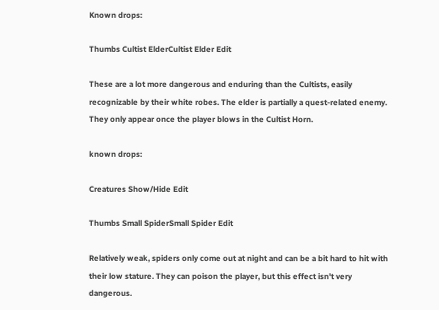Known drops:

Thumbs Cultist ElderCultist Elder Edit

These are a lot more dangerous and enduring than the Cultists, easily recognizable by their white robes. The elder is partially a quest-related enemy. They only appear once the player blows in the Cultist Horn.

known drops:

Creatures Show/Hide Edit

Thumbs Small SpiderSmall Spider Edit

Relatively weak, spiders only come out at night and can be a bit hard to hit with their low stature. They can poison the player, but this effect isn't very dangerous.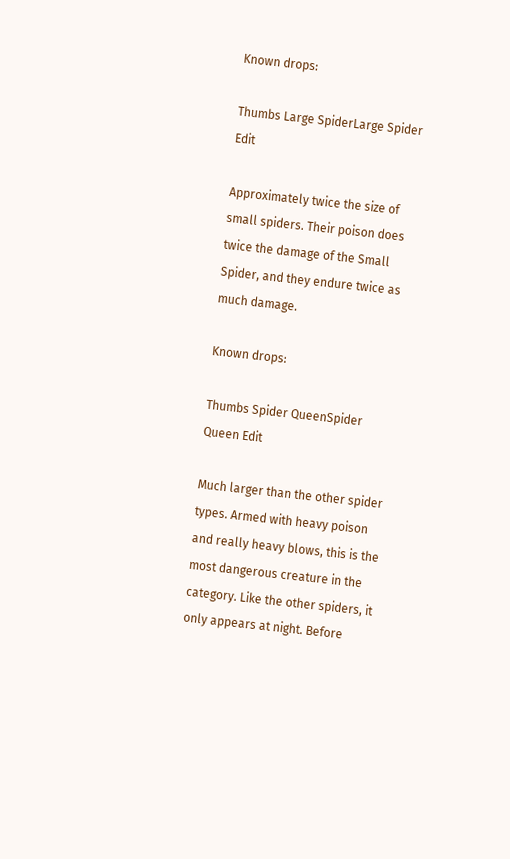Known drops:

Thumbs Large SpiderLarge Spider Edit

Approximately twice the size of small spiders. Their poison does twice the damage of the Small Spider, and they endure twice as much damage.

Known drops:

Thumbs Spider QueenSpider Queen Edit

Much larger than the other spider types. Armed with heavy poison and really heavy blows, this is the most dangerous creature in the category. Like the other spiders, it only appears at night. Before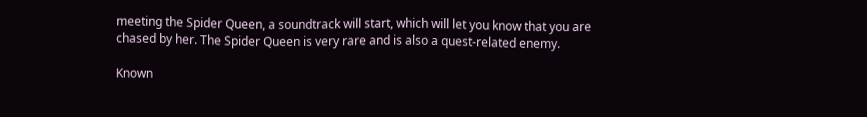meeting the Spider Queen, a soundtrack will start, which will let you know that you are chased by her. The Spider Queen is very rare and is also a quest-related enemy.

Known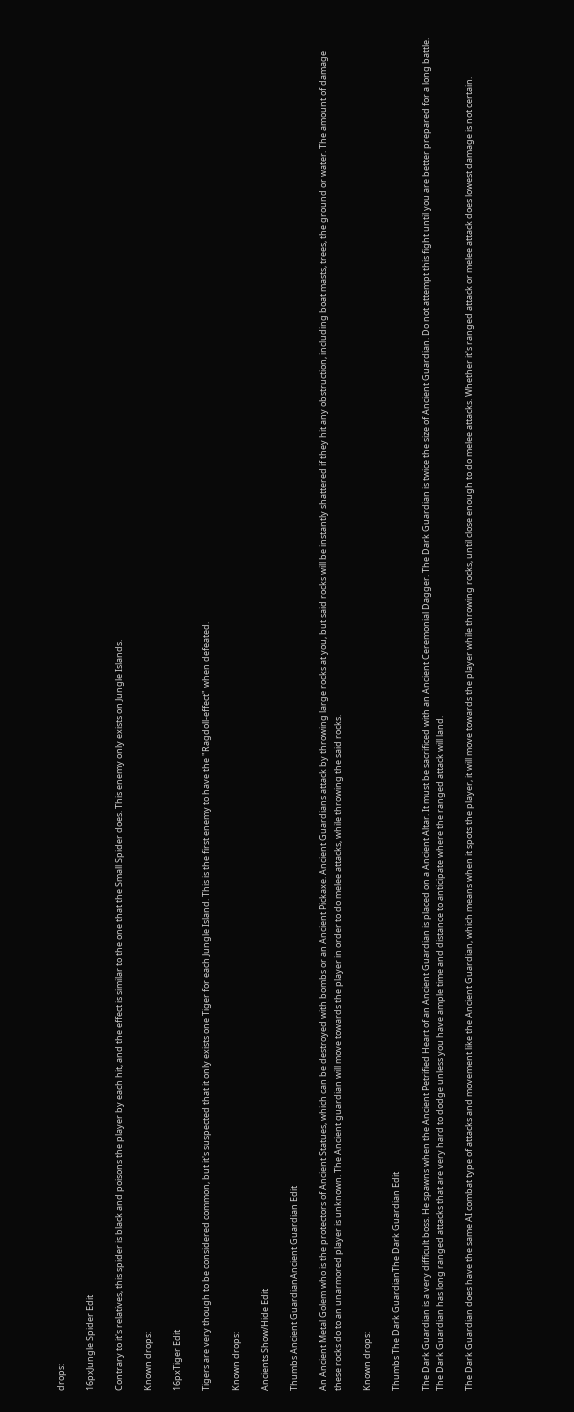drops:

16pxJungle Spider Edit

Contrary to it's relatives, this spider is black and poisons the player by each hit, and the effect is similar to the one that the Small Spider does. This enemy only exists on Jungle Islands.

Known drops:

16pxTiger Edit

Tigers are very though to be considered common, but it's suspected that it only exists one Tiger for each Jungle Island. This is the first enemy to have the "Ragdoll-effect" when defeated.

Known drops:

Ancients Show/Hide Edit

Thumbs Ancient GuardianAncient Guardian Edit

An Ancient Metal Golem who is the protectors of Ancient Statues, which can be destroyed with bombs or an Ancient Pickaxe. Ancient Guardians attack by throwing large rocks at you, but said rocks will be instantly shattered if they hit any obstruction, including boat masts, trees, the ground or water. The amount of damage these rocks do to an unarmored player is unknown. The Ancient guardian will move towards the player in order to do melee attacks, while throwing the said rocks.

Known drops:

Thumbs The Dark GuardianThe Dark Guardian Edit

The Dark Guardian is a very difficult boss. He spawns when the Ancient Petrified Heart of an Ancient Guardian is placed on a Ancient Altar. It must be sacrificed with an Ancient Ceremonial Dagger. The Dark Guardian is twice the size of Ancient Guardian. Do not attempt this fight until you are better prepared for a long battle. The Dark Guardian has long ranged attacks that are very hard to dodge unless you have ample time and distance to anticipate where the ranged attack will land.

The Dark Guardian does have the same AI combat type of attacks and movement like the Ancient Guardian, which means when it spots the player, it will move towards the player while throwing rocks, until close enough to do melee attacks. Whether it's ranged attack or melee attack does lowest damage is not certain.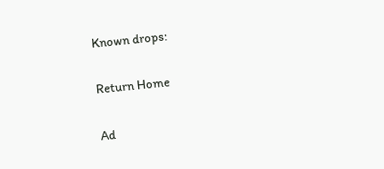Known drops:

Return Home

Ad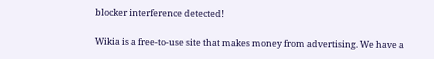blocker interference detected!

Wikia is a free-to-use site that makes money from advertising. We have a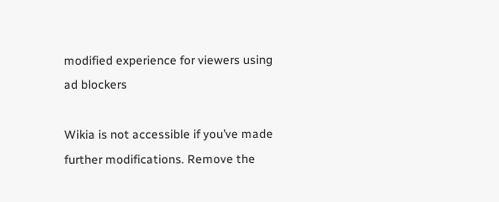modified experience for viewers using ad blockers

Wikia is not accessible if you’ve made further modifications. Remove the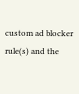custom ad blocker rule(s) and the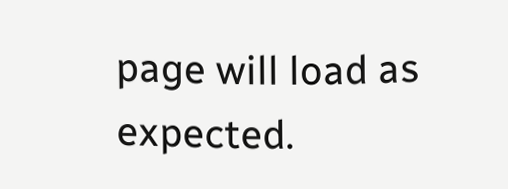page will load as expected.